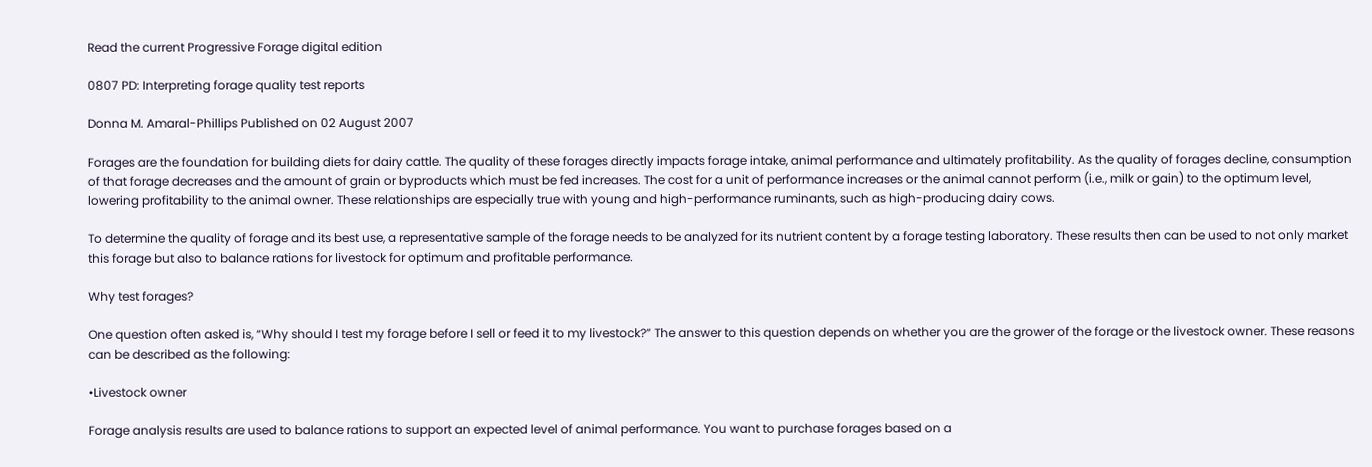Read the current Progressive Forage digital edition

0807 PD: Interpreting forage quality test reports

Donna M. Amaral-Phillips Published on 02 August 2007

Forages are the foundation for building diets for dairy cattle. The quality of these forages directly impacts forage intake, animal performance and ultimately profitability. As the quality of forages decline, consumption of that forage decreases and the amount of grain or byproducts which must be fed increases. The cost for a unit of performance increases or the animal cannot perform (i.e., milk or gain) to the optimum level, lowering profitability to the animal owner. These relationships are especially true with young and high-performance ruminants, such as high-producing dairy cows.

To determine the quality of forage and its best use, a representative sample of the forage needs to be analyzed for its nutrient content by a forage testing laboratory. These results then can be used to not only market this forage but also to balance rations for livestock for optimum and profitable performance.

Why test forages?

One question often asked is, “Why should I test my forage before I sell or feed it to my livestock?” The answer to this question depends on whether you are the grower of the forage or the livestock owner. These reasons can be described as the following:

•Livestock owner

Forage analysis results are used to balance rations to support an expected level of animal performance. You want to purchase forages based on a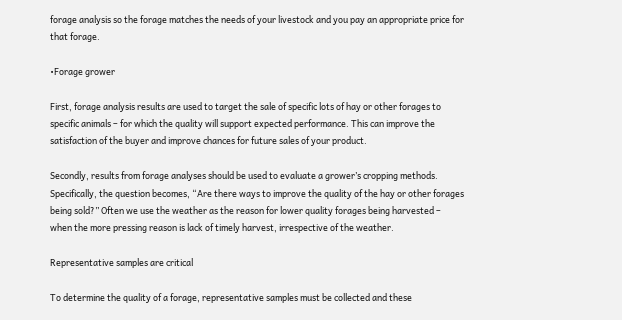forage analysis so the forage matches the needs of your livestock and you pay an appropriate price for that forage.

•Forage grower

First, forage analysis results are used to target the sale of specific lots of hay or other forages to specific animals – for which the quality will support expected performance. This can improve the satisfaction of the buyer and improve chances for future sales of your product.

Secondly, results from forage analyses should be used to evaluate a grower’s cropping methods. Specifically, the question becomes, “Are there ways to improve the quality of the hay or other forages being sold?” Often we use the weather as the reason for lower quality forages being harvested – when the more pressing reason is lack of timely harvest, irrespective of the weather.

Representative samples are critical

To determine the quality of a forage, representative samples must be collected and these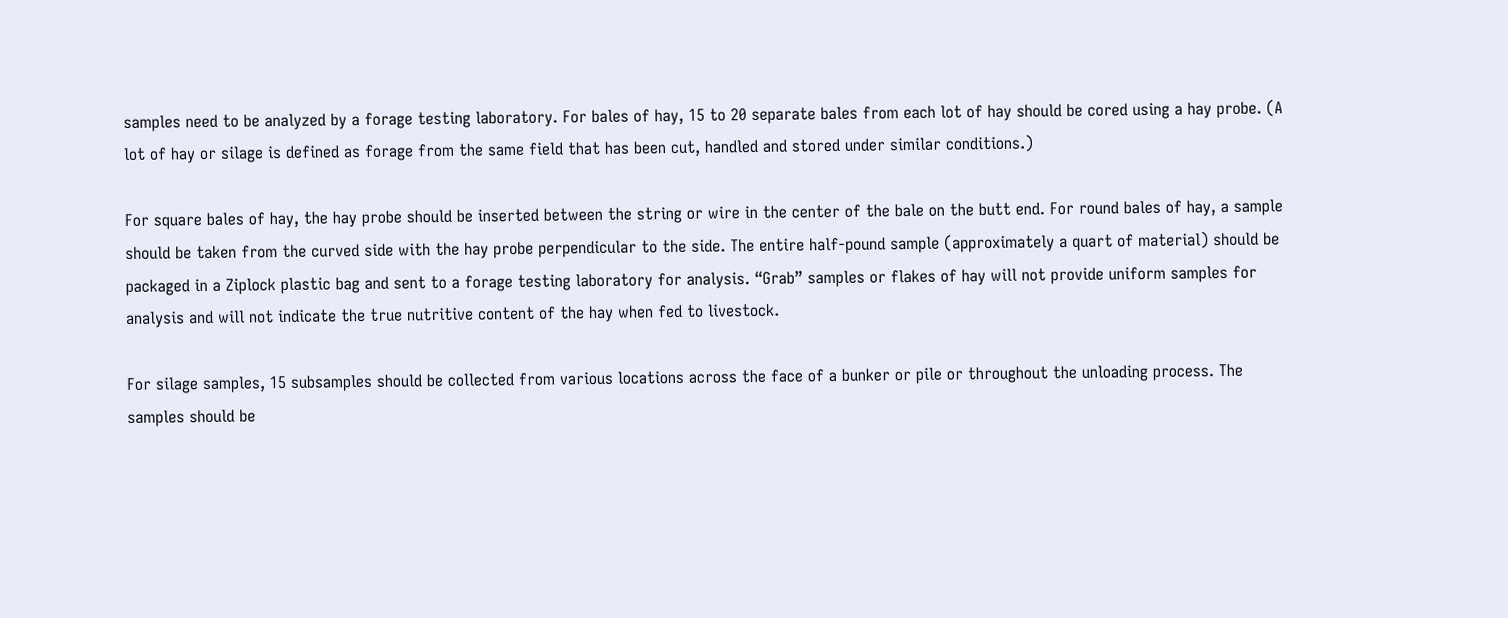samples need to be analyzed by a forage testing laboratory. For bales of hay, 15 to 20 separate bales from each lot of hay should be cored using a hay probe. (A lot of hay or silage is defined as forage from the same field that has been cut, handled and stored under similar conditions.)

For square bales of hay, the hay probe should be inserted between the string or wire in the center of the bale on the butt end. For round bales of hay, a sample should be taken from the curved side with the hay probe perpendicular to the side. The entire half-pound sample (approximately a quart of material) should be packaged in a Ziplock plastic bag and sent to a forage testing laboratory for analysis. “Grab” samples or flakes of hay will not provide uniform samples for analysis and will not indicate the true nutritive content of the hay when fed to livestock.

For silage samples, 15 subsamples should be collected from various locations across the face of a bunker or pile or throughout the unloading process. The samples should be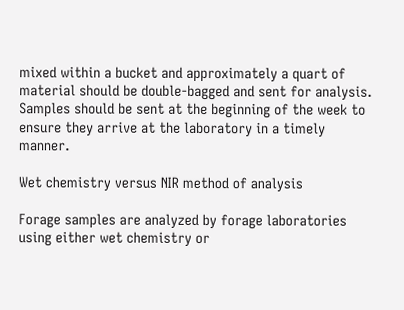mixed within a bucket and approximately a quart of material should be double-bagged and sent for analysis. Samples should be sent at the beginning of the week to ensure they arrive at the laboratory in a timely manner.

Wet chemistry versus NIR method of analysis

Forage samples are analyzed by forage laboratories using either wet chemistry or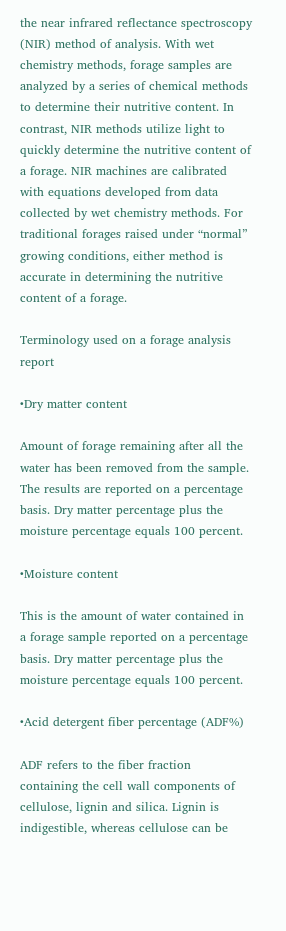the near infrared reflectance spectroscopy (NIR) method of analysis. With wet chemistry methods, forage samples are analyzed by a series of chemical methods to determine their nutritive content. In contrast, NIR methods utilize light to quickly determine the nutritive content of a forage. NIR machines are calibrated with equations developed from data collected by wet chemistry methods. For traditional forages raised under “normal” growing conditions, either method is accurate in determining the nutritive content of a forage.

Terminology used on a forage analysis report

•Dry matter content

Amount of forage remaining after all the water has been removed from the sample. The results are reported on a percentage basis. Dry matter percentage plus the moisture percentage equals 100 percent.

•Moisture content

This is the amount of water contained in a forage sample reported on a percentage basis. Dry matter percentage plus the moisture percentage equals 100 percent.

•Acid detergent fiber percentage (ADF%)

ADF refers to the fiber fraction containing the cell wall components of cellulose, lignin and silica. Lignin is indigestible, whereas cellulose can be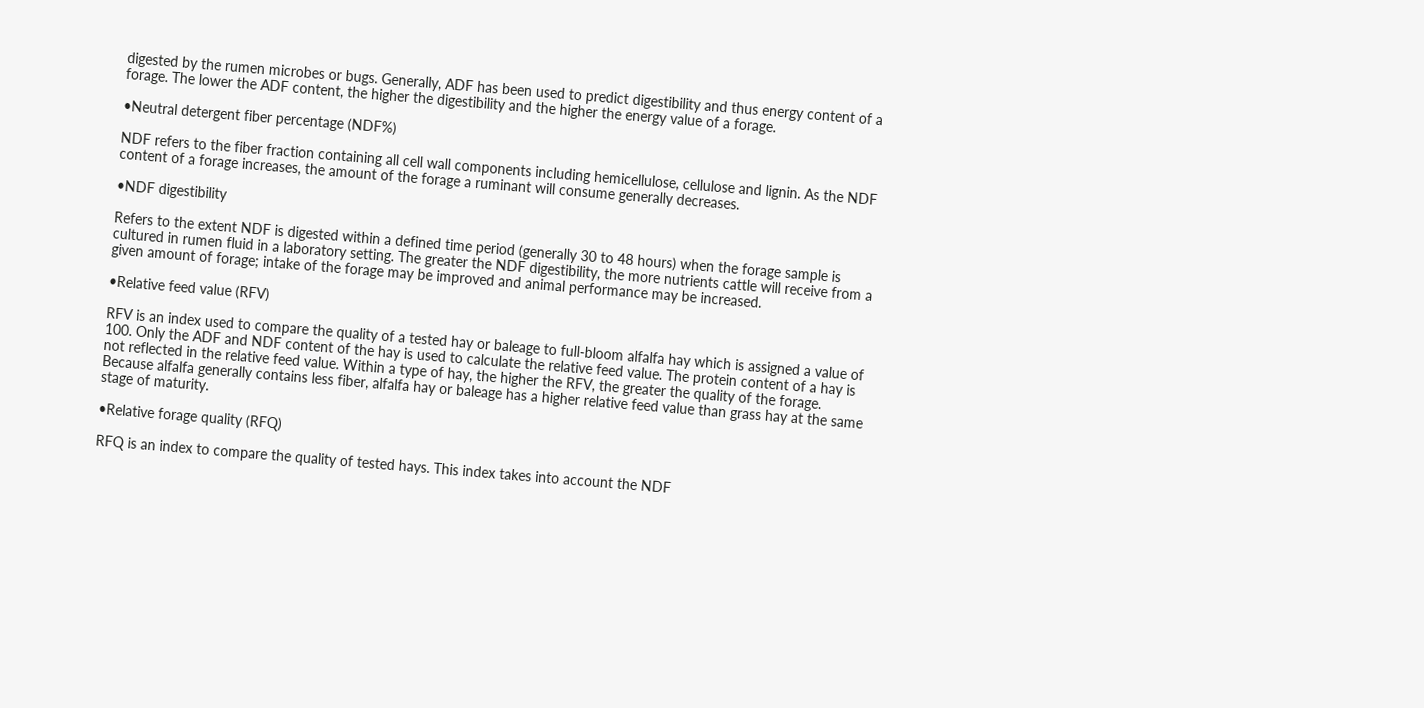digested by the rumen microbes or bugs. Generally, ADF has been used to predict digestibility and thus energy content of a forage. The lower the ADF content, the higher the digestibility and the higher the energy value of a forage.

•Neutral detergent fiber percentage (NDF%)

NDF refers to the fiber fraction containing all cell wall components including hemicellulose, cellulose and lignin. As the NDF content of a forage increases, the amount of the forage a ruminant will consume generally decreases.

•NDF digestibility

Refers to the extent NDF is digested within a defined time period (generally 30 to 48 hours) when the forage sample is cultured in rumen fluid in a laboratory setting. The greater the NDF digestibility, the more nutrients cattle will receive from a given amount of forage; intake of the forage may be improved and animal performance may be increased.

•Relative feed value (RFV)

RFV is an index used to compare the quality of a tested hay or baleage to full-bloom alfalfa hay which is assigned a value of 100. Only the ADF and NDF content of the hay is used to calculate the relative feed value. The protein content of a hay is not reflected in the relative feed value. Within a type of hay, the higher the RFV, the greater the quality of the forage. Because alfalfa generally contains less fiber, alfalfa hay or baleage has a higher relative feed value than grass hay at the same stage of maturity.

•Relative forage quality (RFQ)

RFQ is an index to compare the quality of tested hays. This index takes into account the NDF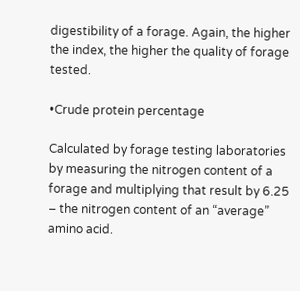digestibility of a forage. Again, the higher the index, the higher the quality of forage tested.

•Crude protein percentage

Calculated by forage testing laboratories by measuring the nitrogen content of a forage and multiplying that result by 6.25 – the nitrogen content of an “average” amino acid.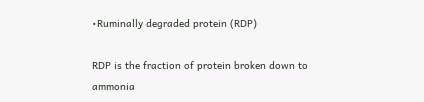•Ruminally degraded protein (RDP)

RDP is the fraction of protein broken down to ammonia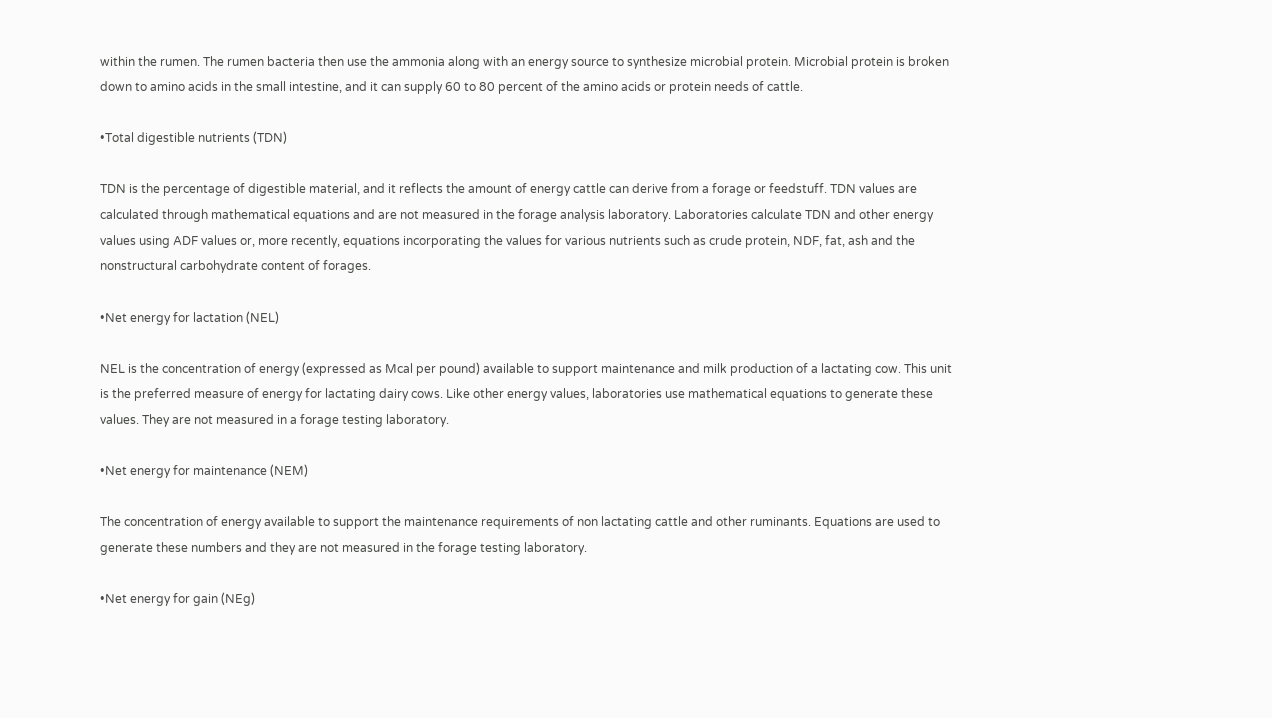within the rumen. The rumen bacteria then use the ammonia along with an energy source to synthesize microbial protein. Microbial protein is broken down to amino acids in the small intestine, and it can supply 60 to 80 percent of the amino acids or protein needs of cattle.

•Total digestible nutrients (TDN)

TDN is the percentage of digestible material, and it reflects the amount of energy cattle can derive from a forage or feedstuff. TDN values are calculated through mathematical equations and are not measured in the forage analysis laboratory. Laboratories calculate TDN and other energy values using ADF values or, more recently, equations incorporating the values for various nutrients such as crude protein, NDF, fat, ash and the nonstructural carbohydrate content of forages.

•Net energy for lactation (NEL)

NEL is the concentration of energy (expressed as Mcal per pound) available to support maintenance and milk production of a lactating cow. This unit is the preferred measure of energy for lactating dairy cows. Like other energy values, laboratories use mathematical equations to generate these values. They are not measured in a forage testing laboratory.

•Net energy for maintenance (NEM)

The concentration of energy available to support the maintenance requirements of non lactating cattle and other ruminants. Equations are used to generate these numbers and they are not measured in the forage testing laboratory.

•Net energy for gain (NEg)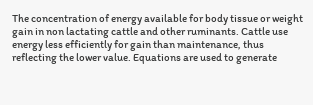The concentration of energy available for body tissue or weight gain in non lactating cattle and other ruminants. Cattle use energy less efficiently for gain than maintenance, thus reflecting the lower value. Equations are used to generate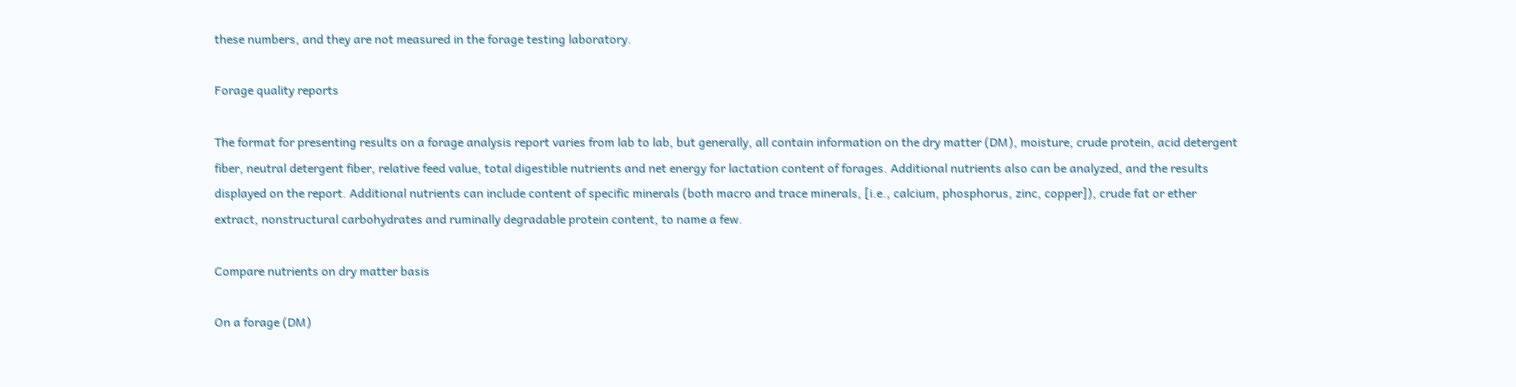these numbers, and they are not measured in the forage testing laboratory.

Forage quality reports

The format for presenting results on a forage analysis report varies from lab to lab, but generally, all contain information on the dry matter (DM), moisture, crude protein, acid detergent fiber, neutral detergent fiber, relative feed value, total digestible nutrients and net energy for lactation content of forages. Additional nutrients also can be analyzed, and the results displayed on the report. Additional nutrients can include content of specific minerals (both macro and trace minerals, [i.e., calcium, phosphorus, zinc, copper]), crude fat or ether extract, nonstructural carbohydrates and ruminally degradable protein content, to name a few.

Compare nutrients on dry matter basis

On a forage (DM)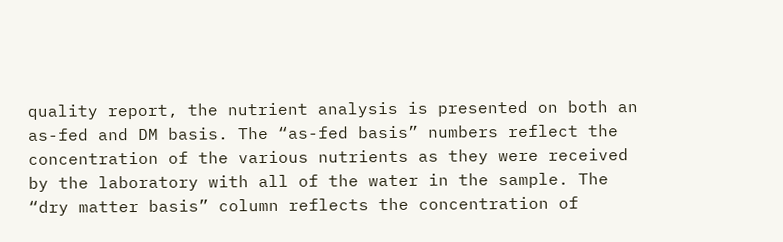quality report, the nutrient analysis is presented on both an as-fed and DM basis. The “as-fed basis” numbers reflect the concentration of the various nutrients as they were received by the laboratory with all of the water in the sample. The “dry matter basis” column reflects the concentration of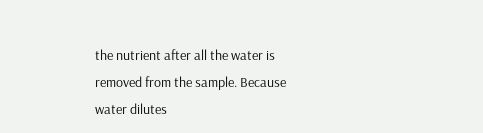the nutrient after all the water is removed from the sample. Because water dilutes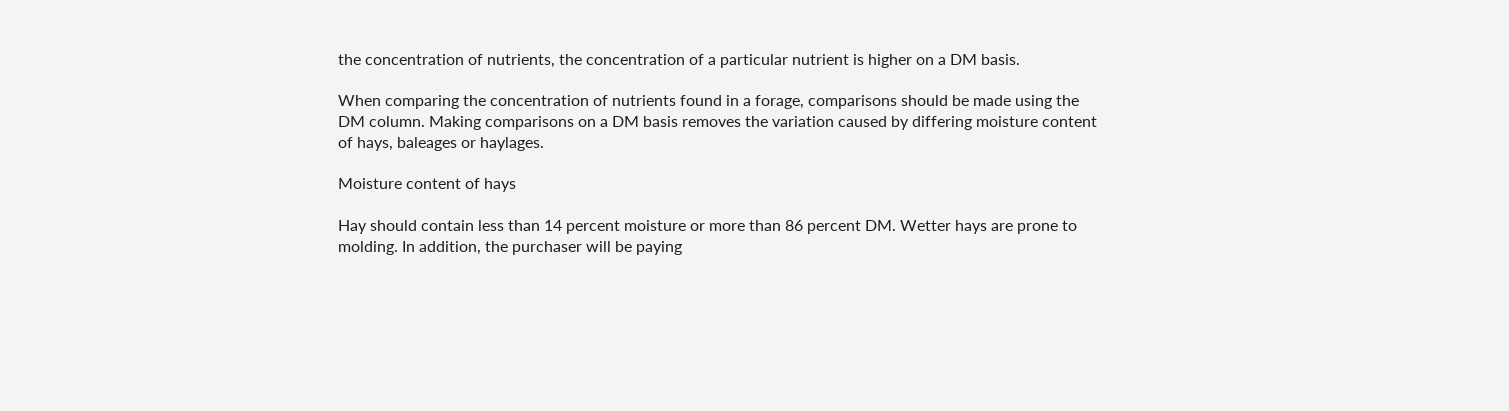the concentration of nutrients, the concentration of a particular nutrient is higher on a DM basis.

When comparing the concentration of nutrients found in a forage, comparisons should be made using the DM column. Making comparisons on a DM basis removes the variation caused by differing moisture content of hays, baleages or haylages.

Moisture content of hays

Hay should contain less than 14 percent moisture or more than 86 percent DM. Wetter hays are prone to molding. In addition, the purchaser will be paying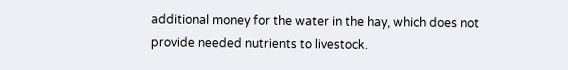additional money for the water in the hay, which does not provide needed nutrients to livestock.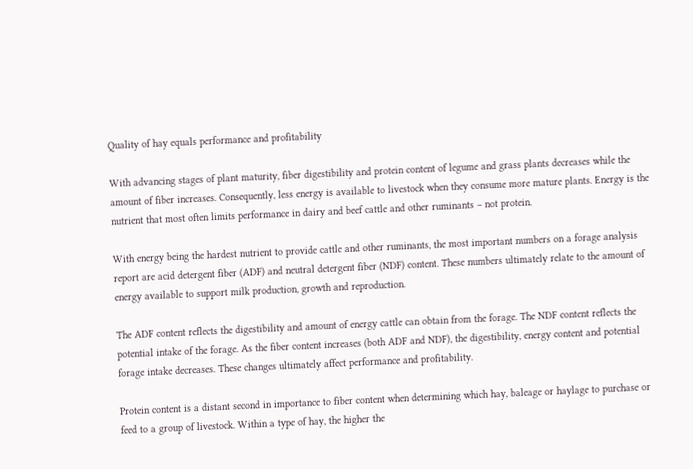Quality of hay equals performance and profitability

With advancing stages of plant maturity, fiber digestibility and protein content of legume and grass plants decreases while the amount of fiber increases. Consequently, less energy is available to livestock when they consume more mature plants. Energy is the nutrient that most often limits performance in dairy and beef cattle and other ruminants – not protein.

With energy being the hardest nutrient to provide cattle and other ruminants, the most important numbers on a forage analysis report are acid detergent fiber (ADF) and neutral detergent fiber (NDF) content. These numbers ultimately relate to the amount of energy available to support milk production, growth and reproduction.

The ADF content reflects the digestibility and amount of energy cattle can obtain from the forage. The NDF content reflects the potential intake of the forage. As the fiber content increases (both ADF and NDF), the digestibility, energy content and potential forage intake decreases. These changes ultimately affect performance and profitability.

Protein content is a distant second in importance to fiber content when determining which hay, baleage or haylage to purchase or feed to a group of livestock. Within a type of hay, the higher the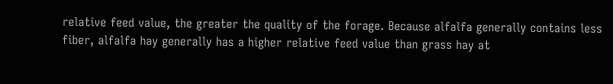relative feed value, the greater the quality of the forage. Because alfalfa generally contains less fiber, alfalfa hay generally has a higher relative feed value than grass hay at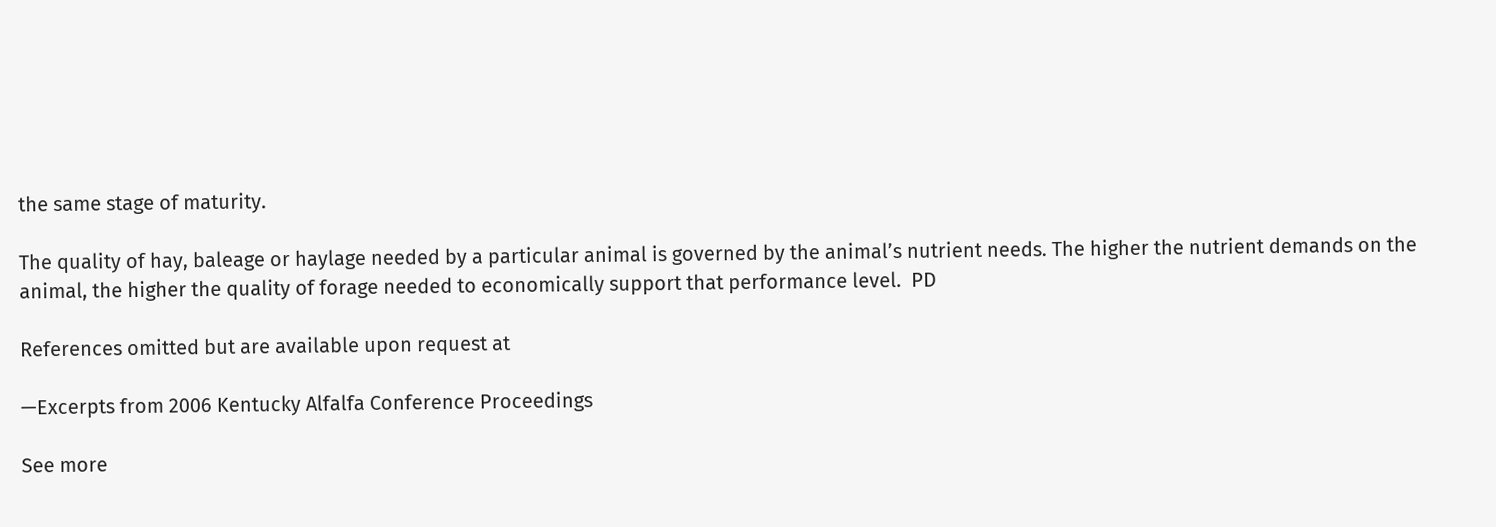the same stage of maturity.

The quality of hay, baleage or haylage needed by a particular animal is governed by the animal’s nutrient needs. The higher the nutrient demands on the animal, the higher the quality of forage needed to economically support that performance level.  PD

References omitted but are available upon request at

—Excerpts from 2006 Kentucky Alfalfa Conference Proceedings

See more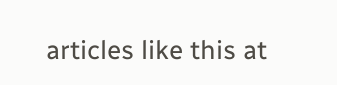articles like this at